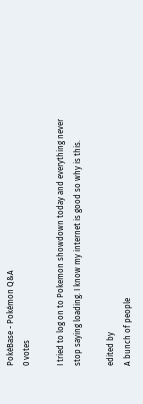PokéBase - Pokémon Q&A
0 votes

I tried to log on to Pokemon showdown today and everything never stop saying loading. I know my internet is good so why is this.

edited by
A bunch of people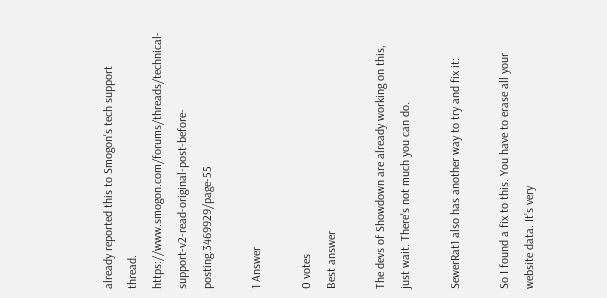already reported this to Smogon's tech support thread. https://www.smogon.com/forums/threads/technical-support-v2-read-original-post-before-posting.3469929/page-55

1 Answer

0 votes
Best answer

The devs of Showdown are already working on this, just wait. There's not much you can do.

SewerRat1 also has another way to try and fix it:

So I found a fix to this. You have to erase all your website data. It’s very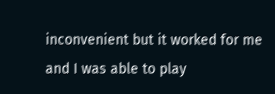inconvenient but it worked for me and I was able to play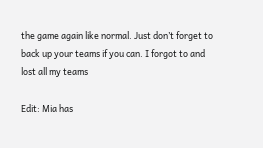the game again like normal. Just don’t forget to back up your teams if you can. I forgot to and lost all my teams

Edit: Mia has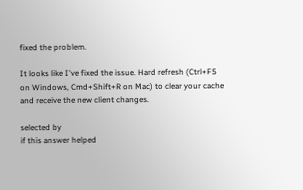fixed the problem.

It looks like I've fixed the issue. Hard refresh (Ctrl+F5 on Windows, Cmd+Shift+R on Mac) to clear your cache and receive the new client changes.

selected by
if this answer helped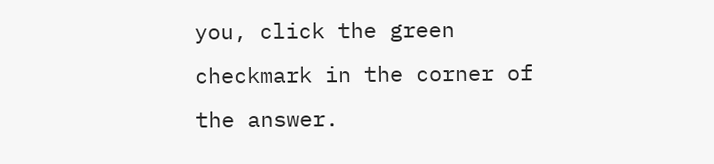you, click the green checkmark in the corner of the answer.